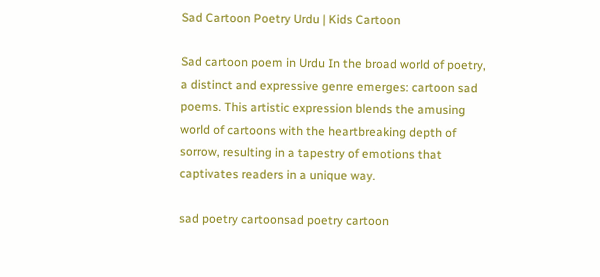Sad Cartoon Poetry Urdu | Kids Cartoon

Sad cartoon poem in Urdu In the broad world of poetry, a distinct and expressive genre emerges: cartoon sad poems. This artistic expression blends the amusing world of cartoons with the heartbreaking depth of sorrow, resulting in a tapestry of emotions that captivates readers in a unique way.

sad poetry cartoonsad poetry cartoon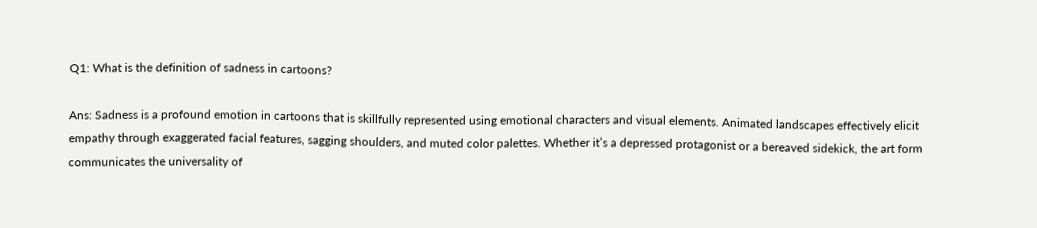Q1: What is the definition of sadness in cartoons?

Ans: Sadness is a profound emotion in cartoons that is skillfully represented using emotional characters and visual elements. Animated landscapes effectively elicit empathy through exaggerated facial features, sagging shoulders, and muted color palettes. Whether it’s a depressed protagonist or a bereaved sidekick, the art form communicates the universality of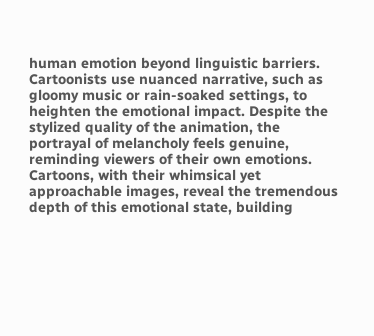human emotion beyond linguistic barriers. Cartoonists use nuanced narrative, such as gloomy music or rain-soaked settings, to heighten the emotional impact. Despite the stylized quality of the animation, the portrayal of melancholy feels genuine, reminding viewers of their own emotions. Cartoons, with their whimsical yet approachable images, reveal the tremendous depth of this emotional state, building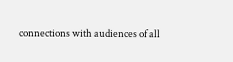connections with audiences of all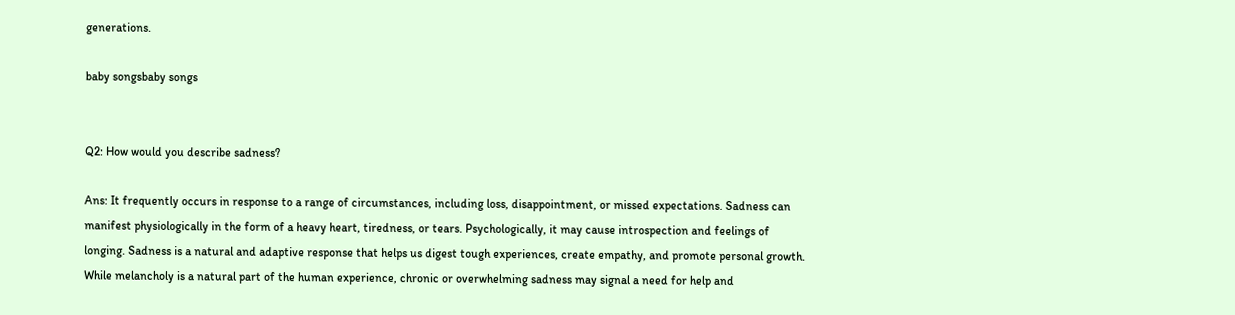generations.

baby songsbaby songs


Q2: How would you describe sadness?

Ans: It frequently occurs in response to a range of circumstances, including loss, disappointment, or missed expectations. Sadness can manifest physiologically in the form of a heavy heart, tiredness, or tears. Psychologically, it may cause introspection and feelings of longing. Sadness is a natural and adaptive response that helps us digest tough experiences, create empathy, and promote personal growth. While melancholy is a natural part of the human experience, chronic or overwhelming sadness may signal a need for help and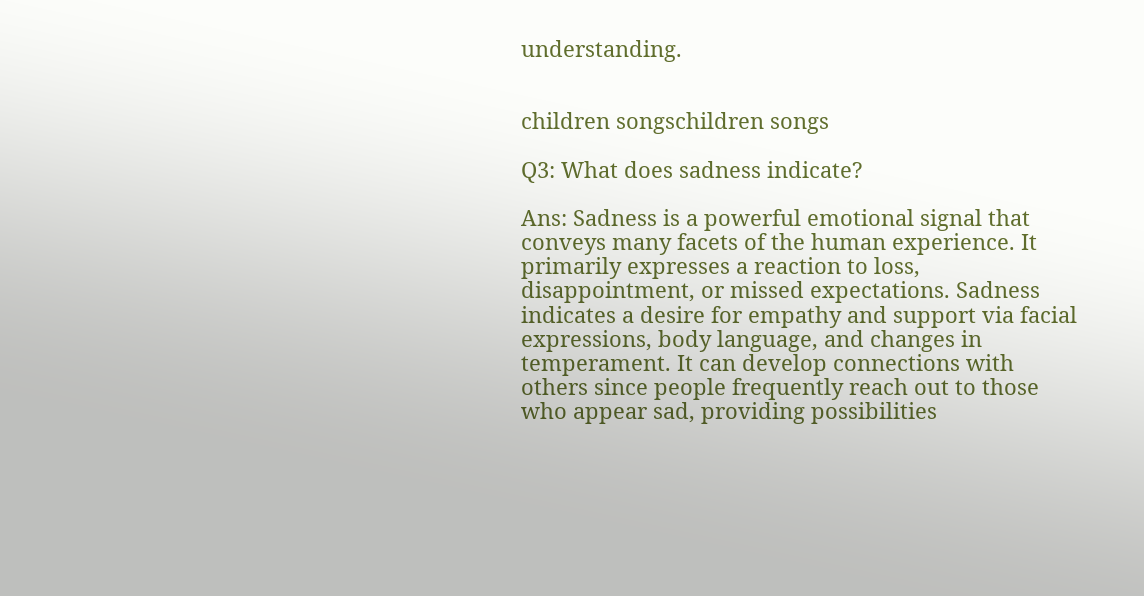understanding.


children songschildren songs

Q3: What does sadness indicate?

Ans: Sadness is a powerful emotional signal that conveys many facets of the human experience. It primarily expresses a reaction to loss, disappointment, or missed expectations. Sadness indicates a desire for empathy and support via facial expressions, body language, and changes in temperament. It can develop connections with others since people frequently reach out to those who appear sad, providing possibilities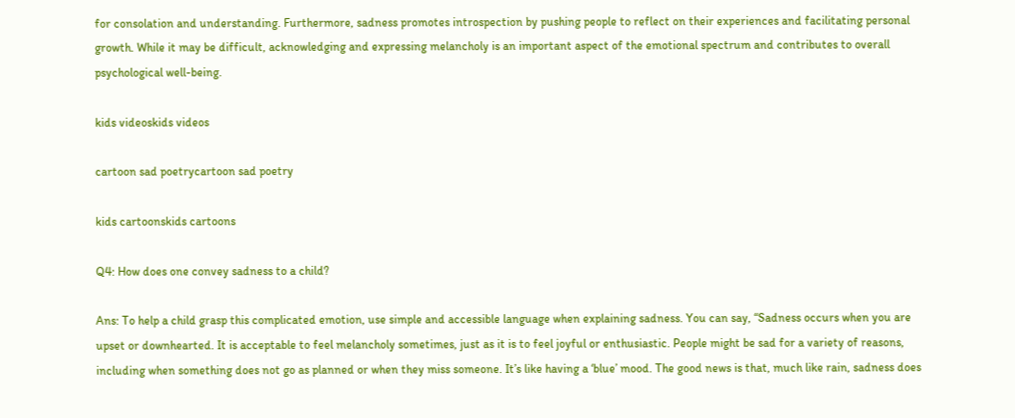for consolation and understanding. Furthermore, sadness promotes introspection by pushing people to reflect on their experiences and facilitating personal growth. While it may be difficult, acknowledging and expressing melancholy is an important aspect of the emotional spectrum and contributes to overall psychological well-being.

kids videoskids videos

cartoon sad poetrycartoon sad poetry

kids cartoonskids cartoons

Q4: How does one convey sadness to a child?

Ans: To help a child grasp this complicated emotion, use simple and accessible language when explaining sadness. You can say, “Sadness occurs when you are upset or downhearted. It is acceptable to feel melancholy sometimes, just as it is to feel joyful or enthusiastic. People might be sad for a variety of reasons, including when something does not go as planned or when they miss someone. It’s like having a ‘blue’ mood. The good news is that, much like rain, sadness does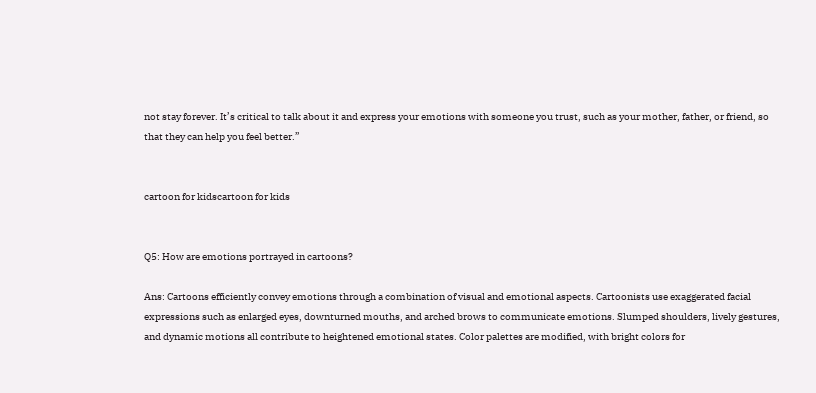not stay forever. It’s critical to talk about it and express your emotions with someone you trust, such as your mother, father, or friend, so that they can help you feel better.”


cartoon for kidscartoon for kids


Q5: How are emotions portrayed in cartoons?

Ans: Cartoons efficiently convey emotions through a combination of visual and emotional aspects. Cartoonists use exaggerated facial expressions such as enlarged eyes, downturned mouths, and arched brows to communicate emotions. Slumped shoulders, lively gestures, and dynamic motions all contribute to heightened emotional states. Color palettes are modified, with bright colors for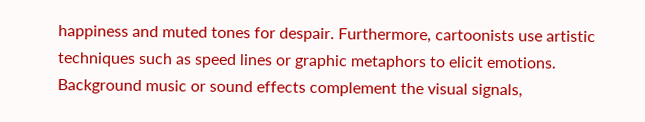happiness and muted tones for despair. Furthermore, cartoonists use artistic techniques such as speed lines or graphic metaphors to elicit emotions. Background music or sound effects complement the visual signals,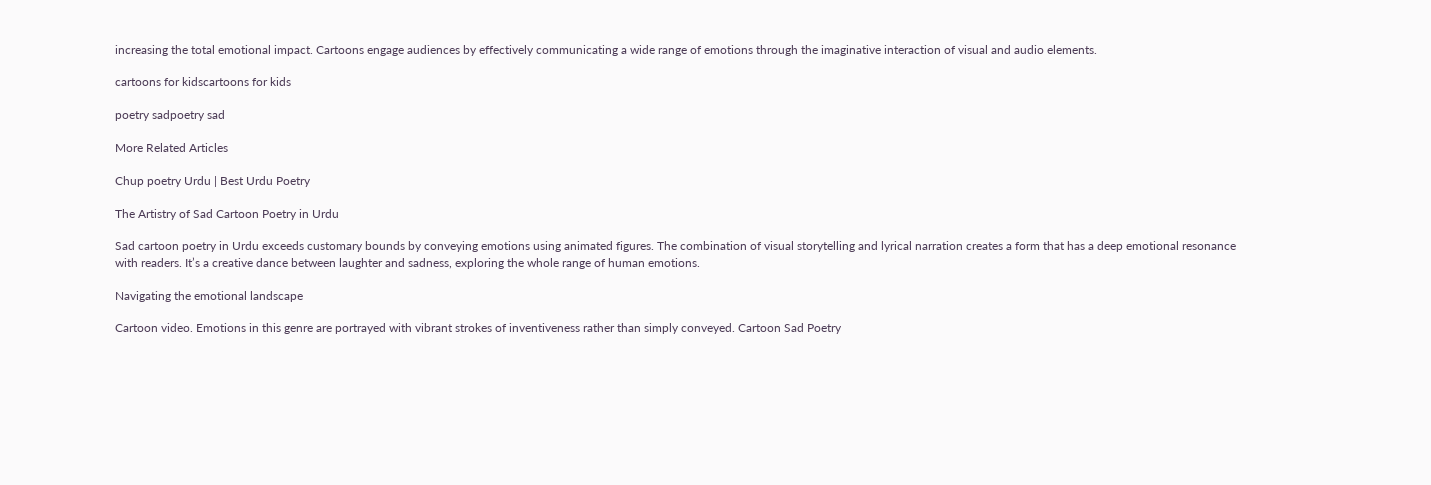increasing the total emotional impact. Cartoons engage audiences by effectively communicating a wide range of emotions through the imaginative interaction of visual and audio elements.

cartoons for kidscartoons for kids

poetry sadpoetry sad

More Related Articles

Chup poetry Urdu | Best Urdu Poetry

The Artistry of Sad Cartoon Poetry in Urdu

Sad cartoon poetry in Urdu exceeds customary bounds by conveying emotions using animated figures. The combination of visual storytelling and lyrical narration creates a form that has a deep emotional resonance with readers. It’s a creative dance between laughter and sadness, exploring the whole range of human emotions.

Navigating the emotional landscape

Cartoon video. Emotions in this genre are portrayed with vibrant strokes of inventiveness rather than simply conveyed. Cartoon Sad Poetry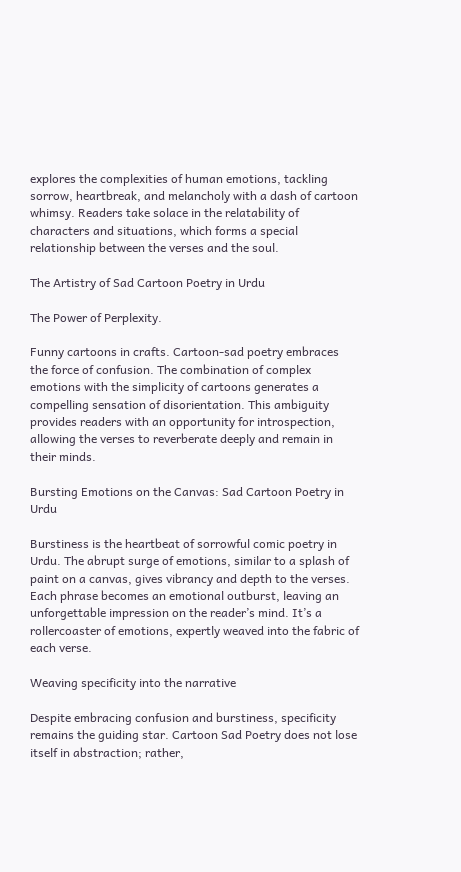explores the complexities of human emotions, tackling sorrow, heartbreak, and melancholy with a dash of cartoon whimsy. Readers take solace in the relatability of characters and situations, which forms a special relationship between the verses and the soul.

The Artistry of Sad Cartoon Poetry in Urdu

The Power of Perplexity.

Funny cartoons in crafts. Cartoon-sad poetry embraces the force of confusion. The combination of complex emotions with the simplicity of cartoons generates a compelling sensation of disorientation. This ambiguity provides readers with an opportunity for introspection, allowing the verses to reverberate deeply and remain in their minds.

Bursting Emotions on the Canvas: Sad Cartoon Poetry in Urdu

Burstiness is the heartbeat of sorrowful comic poetry in Urdu. The abrupt surge of emotions, similar to a splash of paint on a canvas, gives vibrancy and depth to the verses. Each phrase becomes an emotional outburst, leaving an unforgettable impression on the reader’s mind. It’s a rollercoaster of emotions, expertly weaved into the fabric of each verse.

Weaving specificity into the narrative

Despite embracing confusion and burstiness, specificity remains the guiding star. Cartoon Sad Poetry does not lose itself in abstraction; rather,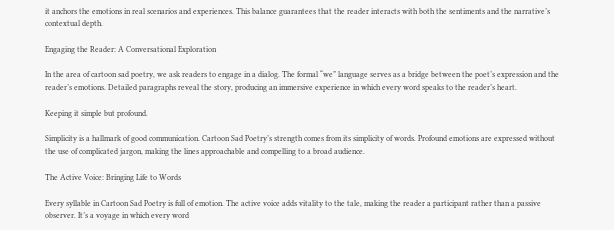it anchors the emotions in real scenarios and experiences. This balance guarantees that the reader interacts with both the sentiments and the narrative’s contextual depth.

Engaging the Reader: A Conversational Exploration

In the area of cartoon sad poetry, we ask readers to engage in a dialog. The formal “we” language serves as a bridge between the poet’s expression and the reader’s emotions. Detailed paragraphs reveal the story, producing an immersive experience in which every word speaks to the reader’s heart.

Keeping it simple but profound.

Simplicity is a hallmark of good communication. Cartoon Sad Poetry’s strength comes from its simplicity of words. Profound emotions are expressed without the use of complicated jargon, making the lines approachable and compelling to a broad audience.

The Active Voice: Bringing Life to Words

Every syllable in Cartoon Sad Poetry is full of emotion. The active voice adds vitality to the tale, making the reader a participant rather than a passive observer. It’s a voyage in which every word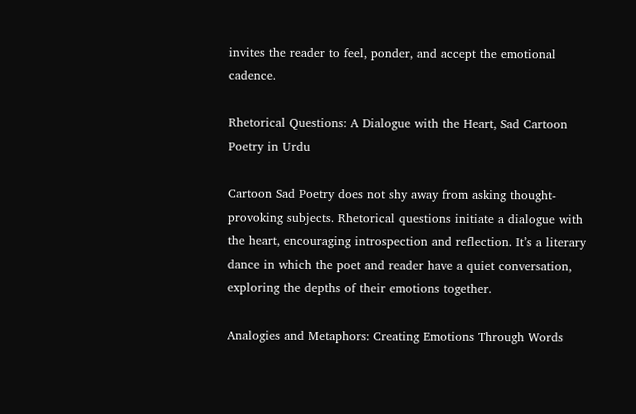invites the reader to feel, ponder, and accept the emotional cadence.

Rhetorical Questions: A Dialogue with the Heart, Sad Cartoon Poetry in Urdu

Cartoon Sad Poetry does not shy away from asking thought-provoking subjects. Rhetorical questions initiate a dialogue with the heart, encouraging introspection and reflection. It’s a literary dance in which the poet and reader have a quiet conversation, exploring the depths of their emotions together.

Analogies and Metaphors: Creating Emotions Through Words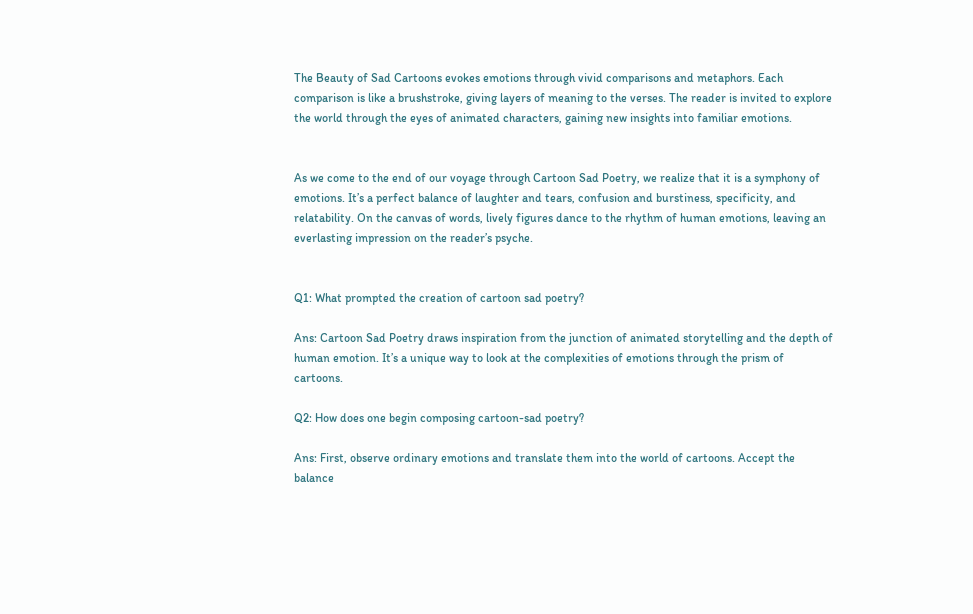The Beauty of Sad Cartoons evokes emotions through vivid comparisons and metaphors. Each comparison is like a brushstroke, giving layers of meaning to the verses. The reader is invited to explore the world through the eyes of animated characters, gaining new insights into familiar emotions.


As we come to the end of our voyage through Cartoon Sad Poetry, we realize that it is a symphony of emotions. It’s a perfect balance of laughter and tears, confusion and burstiness, specificity, and relatability. On the canvas of words, lively figures dance to the rhythm of human emotions, leaving an everlasting impression on the reader’s psyche.


Q1: What prompted the creation of cartoon sad poetry?

Ans: Cartoon Sad Poetry draws inspiration from the junction of animated storytelling and the depth of human emotion. It’s a unique way to look at the complexities of emotions through the prism of cartoons.

Q2: How does one begin composing cartoon-sad poetry?

Ans: First, observe ordinary emotions and translate them into the world of cartoons. Accept the balance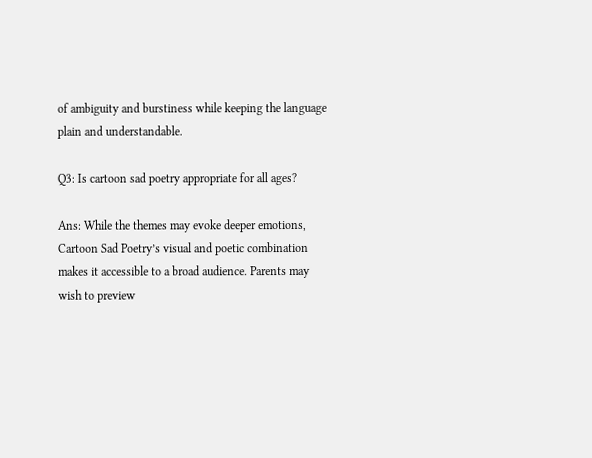of ambiguity and burstiness while keeping the language plain and understandable.

Q3: Is cartoon sad poetry appropriate for all ages?

Ans: While the themes may evoke deeper emotions, Cartoon Sad Poetry’s visual and poetic combination makes it accessible to a broad audience. Parents may wish to preview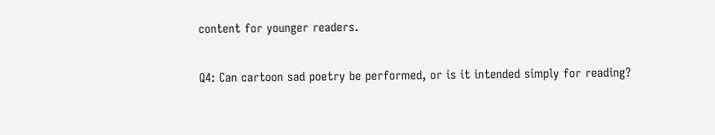content for younger readers.

Q4: Can cartoon sad poetry be performed, or is it intended simply for reading?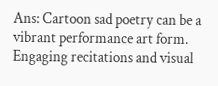Ans: Cartoon sad poetry can be a vibrant performance art form. Engaging recitations and visual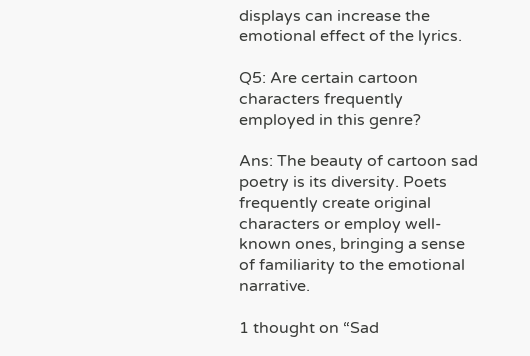displays can increase the emotional effect of the lyrics.

Q5: Are certain cartoon characters frequently employed in this genre?

Ans: The beauty of cartoon sad poetry is its diversity. Poets frequently create original characters or employ well-known ones, bringing a sense of familiarity to the emotional narrative.

1 thought on “Sad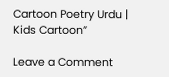Cartoon Poetry Urdu | Kids Cartoon”

Leave a Comment